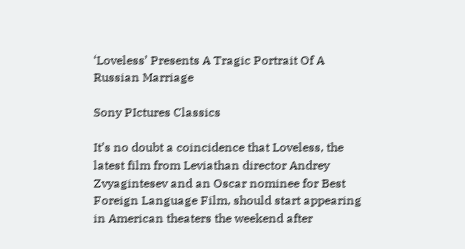‘Loveless’ Presents A Tragic Portrait Of A Russian Marriage

Sony PIctures Classics

It’s no doubt a coincidence that Loveless, the latest film from Leviathan director Andrey Zvyagintesev and an Oscar nominee for Best Foreign Language Film, should start appearing in American theaters the weekend after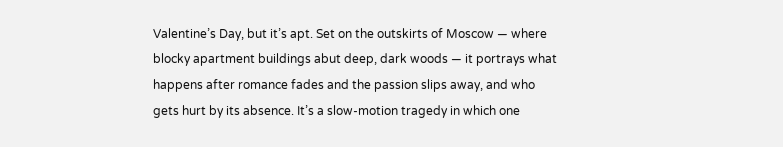Valentine’s Day, but it’s apt. Set on the outskirts of Moscow — where blocky apartment buildings abut deep, dark woods — it portrays what happens after romance fades and the passion slips away, and who gets hurt by its absence. It’s a slow-motion tragedy in which one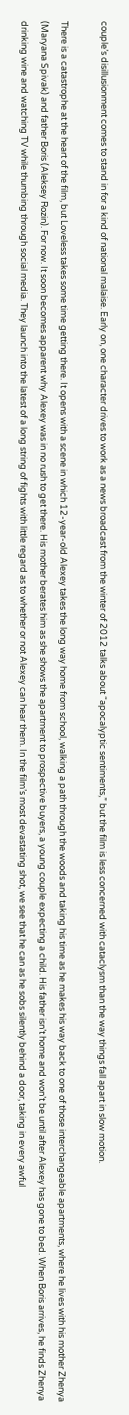couple’s disillusionment comes to stand in for a kind of national malaise. Early on, one character drives to work as a news broadcast from the winter of 2012 talks about “apocalyptic sentiments,” but the film is less concerned with cataclysm than the way things fall apart in slow motion.

There is a catastrophe at the heart of the film, but Loveless takes some time getting there. It opens with a scene in which 12-year-old Alexey takes the long way home from school, walking a path through the woods and taking his time as he makes his way back to one of those interchangeable apartments, where he lives with his mother Zhenya (Maryana Spivak) and father Boris (Aleksey Rozin). For now. It soon becomes apparent why Alexey was in no rush to get there. His mother berates him as she shows the apartment to prospective buyers, a young couple expecting a child. His father isn’t home and won’t be until after Alexey has gone to bed. When Boris arrives, he finds Zhenya drinking wine and watching TV while thumbing through social media. They launch into the latest of a long string of fights with little regard as to whether or not Alexey can hear them. In the film’s most devastating shot, we see that he can as he sobs silently behind a door, taking in every awful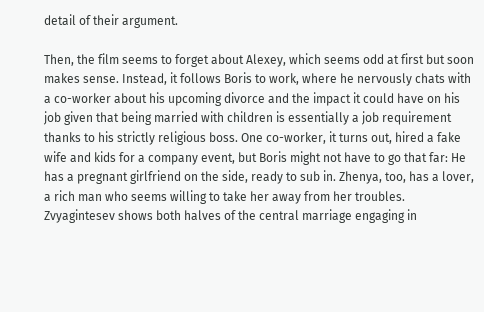detail of their argument.

Then, the film seems to forget about Alexey, which seems odd at first but soon makes sense. Instead, it follows Boris to work, where he nervously chats with a co-worker about his upcoming divorce and the impact it could have on his job given that being married with children is essentially a job requirement thanks to his strictly religious boss. One co-worker, it turns out, hired a fake wife and kids for a company event, but Boris might not have to go that far: He has a pregnant girlfriend on the side, ready to sub in. Zhenya, too, has a lover, a rich man who seems willing to take her away from her troubles. Zvyagintesev shows both halves of the central marriage engaging in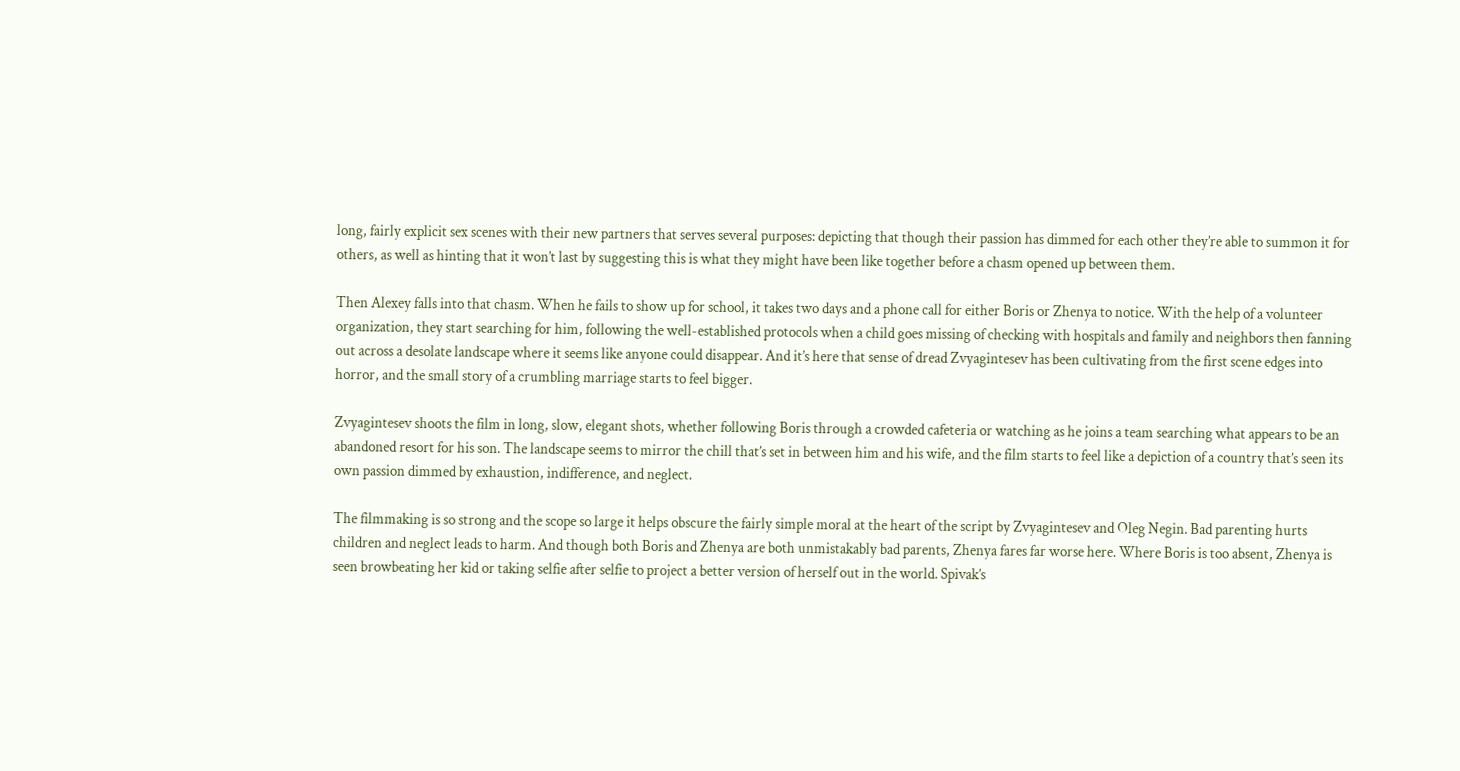long, fairly explicit sex scenes with their new partners that serves several purposes: depicting that though their passion has dimmed for each other they’re able to summon it for others, as well as hinting that it won’t last by suggesting this is what they might have been like together before a chasm opened up between them.

Then Alexey falls into that chasm. When he fails to show up for school, it takes two days and a phone call for either Boris or Zhenya to notice. With the help of a volunteer organization, they start searching for him, following the well-established protocols when a child goes missing of checking with hospitals and family and neighbors then fanning out across a desolate landscape where it seems like anyone could disappear. And it’s here that sense of dread Zvyagintesev has been cultivating from the first scene edges into horror, and the small story of a crumbling marriage starts to feel bigger.

Zvyagintesev shoots the film in long, slow, elegant shots, whether following Boris through a crowded cafeteria or watching as he joins a team searching what appears to be an abandoned resort for his son. The landscape seems to mirror the chill that’s set in between him and his wife, and the film starts to feel like a depiction of a country that’s seen its own passion dimmed by exhaustion, indifference, and neglect.

The filmmaking is so strong and the scope so large it helps obscure the fairly simple moral at the heart of the script by Zvyagintesev and Oleg Negin. Bad parenting hurts children and neglect leads to harm. And though both Boris and Zhenya are both unmistakably bad parents, Zhenya fares far worse here. Where Boris is too absent, Zhenya is seen browbeating her kid or taking selfie after selfie to project a better version of herself out in the world. Spivak’s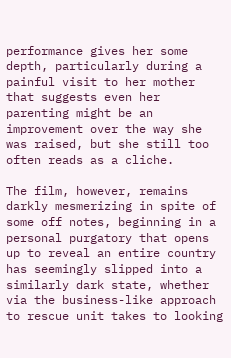performance gives her some depth, particularly during a painful visit to her mother that suggests even her parenting might be an improvement over the way she was raised, but she still too often reads as a cliche.

The film, however, remains darkly mesmerizing in spite of some off notes, beginning in a personal purgatory that opens up to reveal an entire country has seemingly slipped into a similarly dark state, whether via the business-like approach to rescue unit takes to looking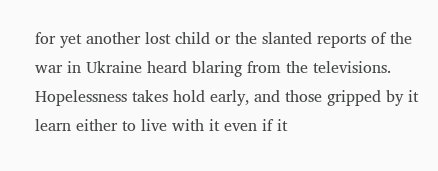for yet another lost child or the slanted reports of the war in Ukraine heard blaring from the televisions. Hopelessness takes hold early, and those gripped by it learn either to live with it even if it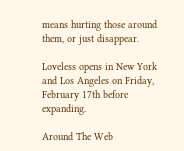means hurting those around them, or just disappear.

Loveless opens in New York and Los Angeles on Friday, February 17th before expanding.

Around The Web